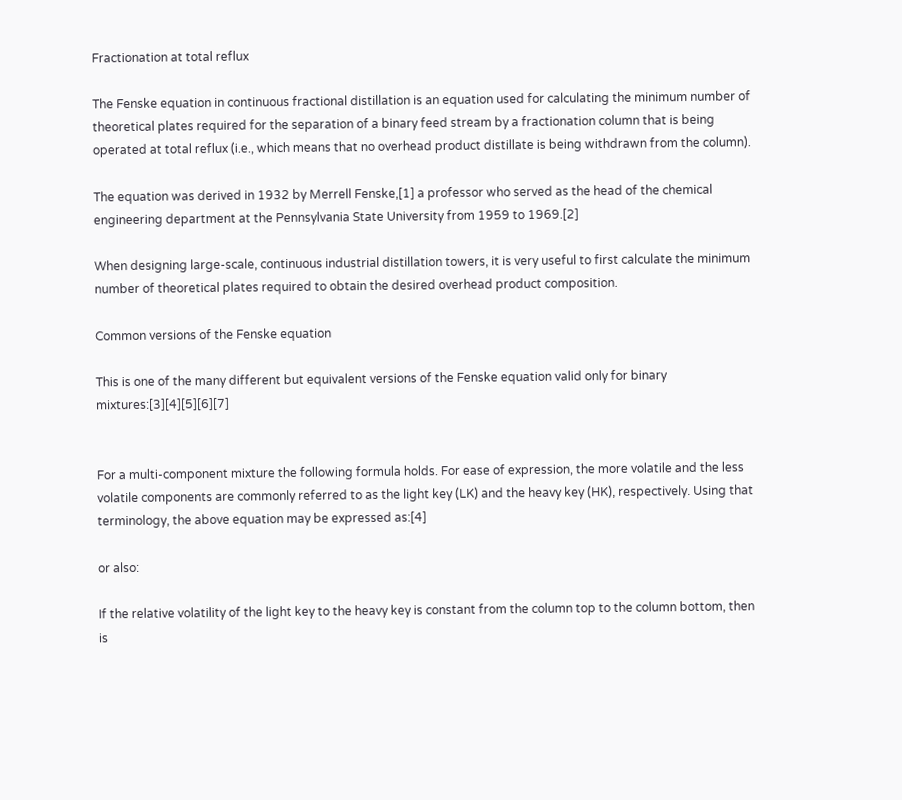Fractionation at total reflux

The Fenske equation in continuous fractional distillation is an equation used for calculating the minimum number of theoretical plates required for the separation of a binary feed stream by a fractionation column that is being operated at total reflux (i.e., which means that no overhead product distillate is being withdrawn from the column).

The equation was derived in 1932 by Merrell Fenske,[1] a professor who served as the head of the chemical engineering department at the Pennsylvania State University from 1959 to 1969.[2]

When designing large-scale, continuous industrial distillation towers, it is very useful to first calculate the minimum number of theoretical plates required to obtain the desired overhead product composition.

Common versions of the Fenske equation

This is one of the many different but equivalent versions of the Fenske equation valid only for binary mixtures:[3][4][5][6][7]


For a multi-component mixture the following formula holds. For ease of expression, the more volatile and the less volatile components are commonly referred to as the light key (LK) and the heavy key (HK), respectively. Using that terminology, the above equation may be expressed as:[4]

or also:

If the relative volatility of the light key to the heavy key is constant from the column top to the column bottom, then is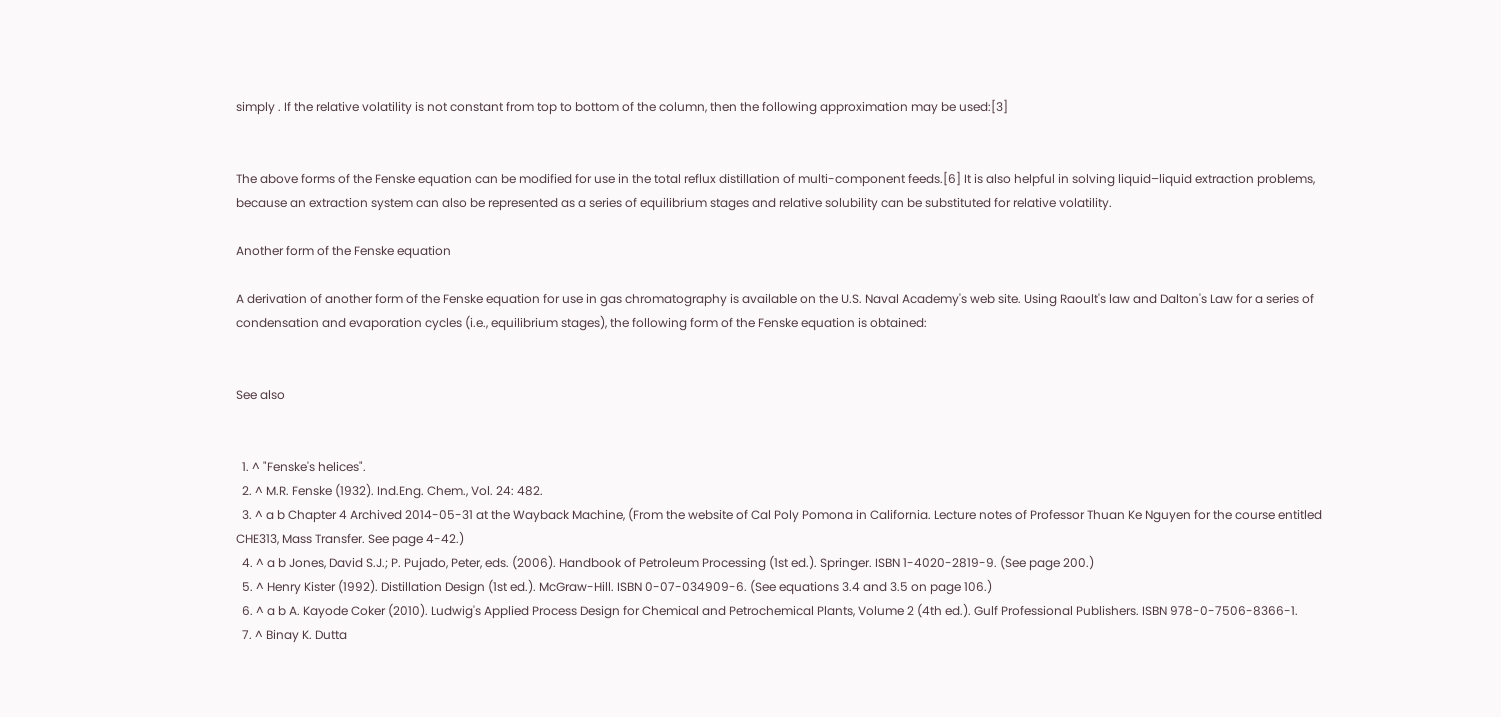simply . If the relative volatility is not constant from top to bottom of the column, then the following approximation may be used:[3]


The above forms of the Fenske equation can be modified for use in the total reflux distillation of multi-component feeds.[6] It is also helpful in solving liquid–liquid extraction problems, because an extraction system can also be represented as a series of equilibrium stages and relative solubility can be substituted for relative volatility.

Another form of the Fenske equation

A derivation of another form of the Fenske equation for use in gas chromatography is available on the U.S. Naval Academy's web site. Using Raoult's law and Dalton's Law for a series of condensation and evaporation cycles (i.e., equilibrium stages), the following form of the Fenske equation is obtained:


See also


  1. ^ "Fenske's helices".
  2. ^ M.R. Fenske (1932). Ind.Eng. Chem., Vol. 24: 482.
  3. ^ a b Chapter 4 Archived 2014-05-31 at the Wayback Machine, (From the website of Cal Poly Pomona in California. Lecture notes of Professor Thuan Ke Nguyen for the course entitled CHE313, Mass Transfer. See page 4-42.)
  4. ^ a b Jones, David S.J.; P. Pujado, Peter, eds. (2006). Handbook of Petroleum Processing (1st ed.). Springer. ISBN 1-4020-2819-9. (See page 200.)
  5. ^ Henry Kister (1992). Distillation Design (1st ed.). McGraw-Hill. ISBN 0-07-034909-6. (See equations 3.4 and 3.5 on page 106.)
  6. ^ a b A. Kayode Coker (2010). Ludwig's Applied Process Design for Chemical and Petrochemical Plants, Volume 2 (4th ed.). Gulf Professional Publishers. ISBN 978-0-7506-8366-1.
  7. ^ Binay K. Dutta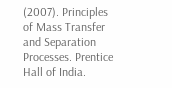(2007). Principles of Mass Transfer and Separation Processes. Prentice Hall of India.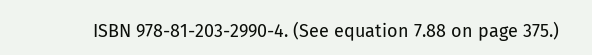ISBN 978-81-203-2990-4. (See equation 7.88 on page 375.)